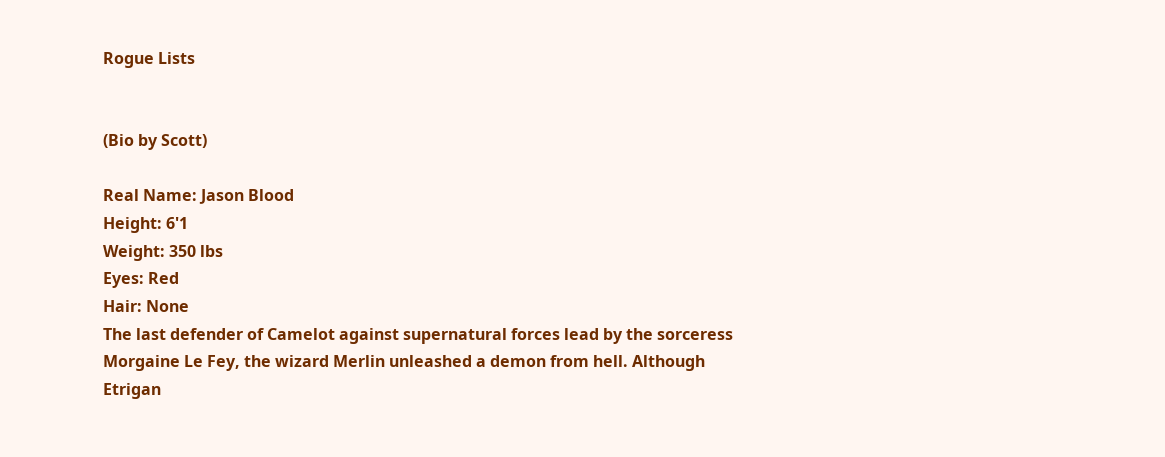Rogue Lists


(Bio by Scott)

Real Name: Jason Blood
Height: 6'1
Weight: 350 lbs
Eyes: Red
Hair: None
The last defender of Camelot against supernatural forces lead by the sorceress Morgaine Le Fey, the wizard Merlin unleashed a demon from hell. Although Etrigan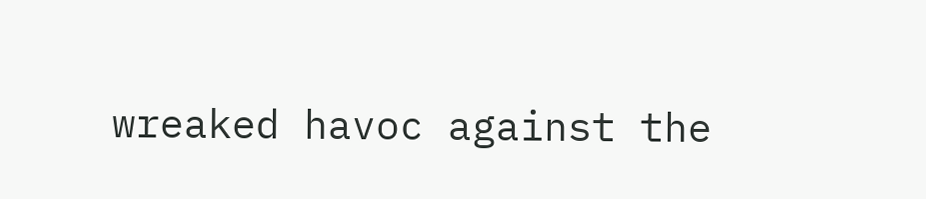wreaked havoc against the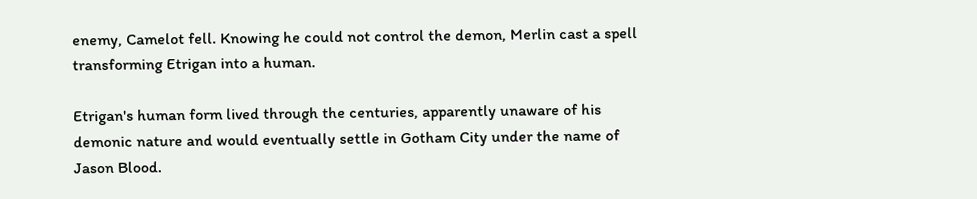enemy, Camelot fell. Knowing he could not control the demon, Merlin cast a spell transforming Etrigan into a human.

Etrigan's human form lived through the centuries, apparently unaware of his demonic nature and would eventually settle in Gotham City under the name of Jason Blood.